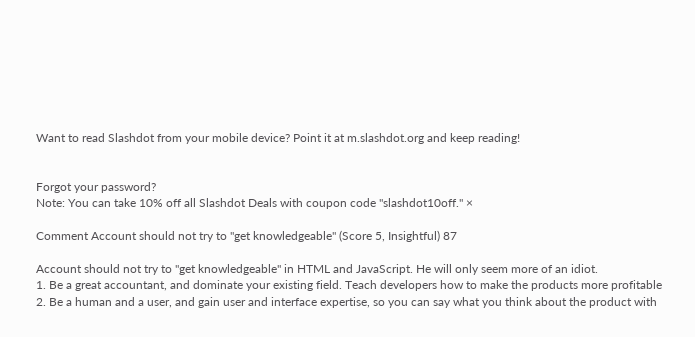Want to read Slashdot from your mobile device? Point it at m.slashdot.org and keep reading!


Forgot your password?
Note: You can take 10% off all Slashdot Deals with coupon code "slashdot10off." ×

Comment Account should not try to "get knowledgeable" (Score 5, Insightful) 87

Account should not try to "get knowledgeable" in HTML and JavaScript. He will only seem more of an idiot.
1. Be a great accountant, and dominate your existing field. Teach developers how to make the products more profitable
2. Be a human and a user, and gain user and interface expertise, so you can say what you think about the product with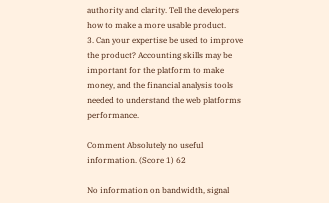authority and clarity. Tell the developers how to make a more usable product.
3. Can your expertise be used to improve the product? Accounting skills may be important for the platform to make money, and the financial analysis tools needed to understand the web platforms performance.

Comment Absolutely no useful information. (Score 1) 62

No information on bandwidth, signal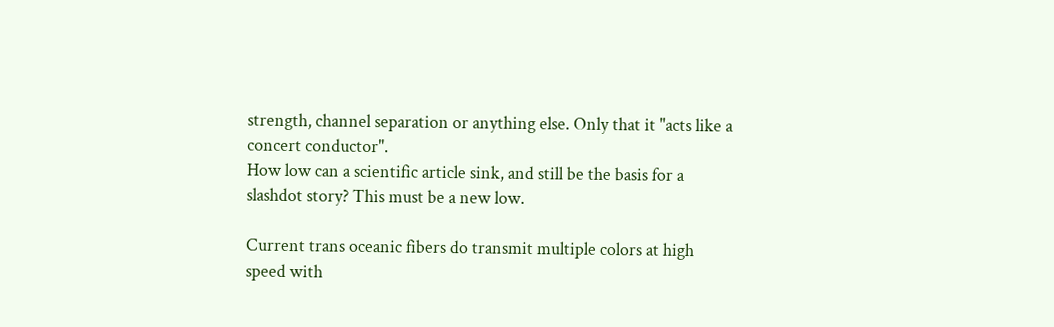strength, channel separation or anything else. Only that it "acts like a concert conductor".
How low can a scientific article sink, and still be the basis for a slashdot story? This must be a new low.

Current trans oceanic fibers do transmit multiple colors at high speed with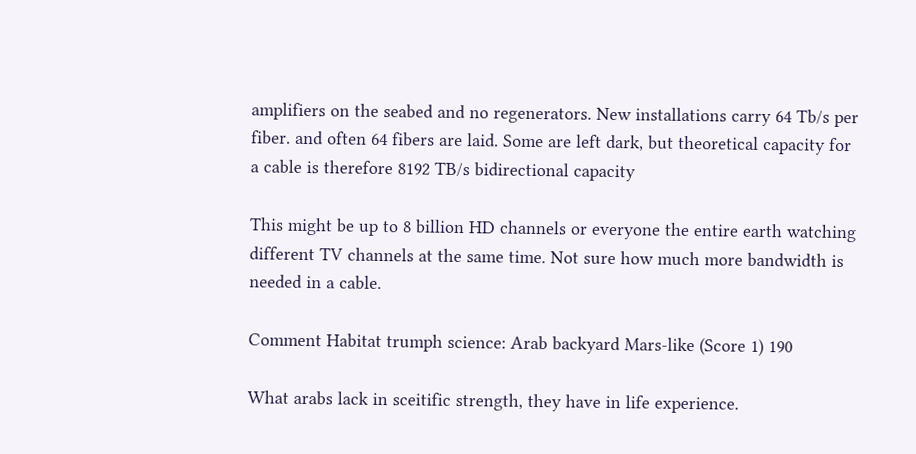amplifiers on the seabed and no regenerators. New installations carry 64 Tb/s per fiber. and often 64 fibers are laid. Some are left dark, but theoretical capacity for a cable is therefore 8192 TB/s bidirectional capacity

This might be up to 8 billion HD channels or everyone the entire earth watching different TV channels at the same time. Not sure how much more bandwidth is needed in a cable.

Comment Habitat trumph science: Arab backyard Mars-like (Score 1) 190

What arabs lack in sceitific strength, they have in life experience.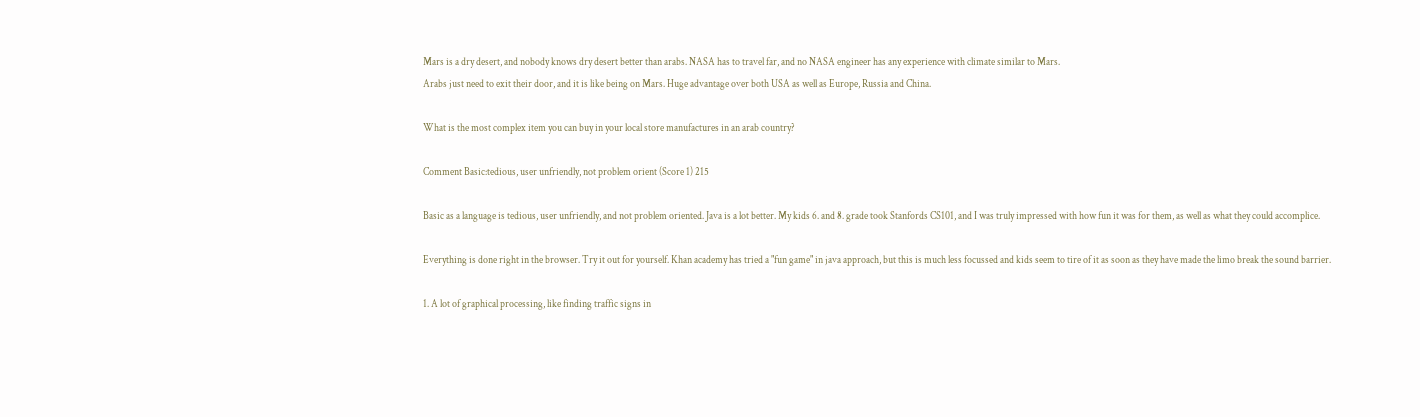Mars is a dry desert, and nobody knows dry desert better than arabs. NASA has to travel far, and no NASA engineer has any experience with climate similar to Mars.
Arabs just need to exit their door, and it is like being on Mars. Huge advantage over both USA as well as Europe, Russia and China.

What is the most complex item you can buy in your local store manufactures in an arab country?

Comment Basic:tedious, user unfriendly, not problem orient (Score 1) 215

Basic as a language is tedious, user unfriendly, and not problem oriented. Java is a lot better. My kids 6. and 8. grade took Stanfords CS101, and I was truly impressed with how fun it was for them, as well as what they could accomplice.

Everything is done right in the browser. Try it out for yourself. Khan academy has tried a "fun game" in java approach, but this is much less focussed and kids seem to tire of it as soon as they have made the limo break the sound barrier.

1. A lot of graphical processing, like finding traffic signs in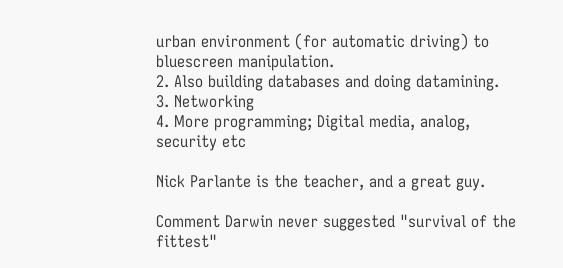urban environment (for automatic driving) to bluescreen manipulation.
2. Also building databases and doing datamining.
3. Networking
4. More programming; Digital media, analog, security etc

Nick Parlante is the teacher, and a great guy.

Comment Darwin never suggested "survival of the fittest"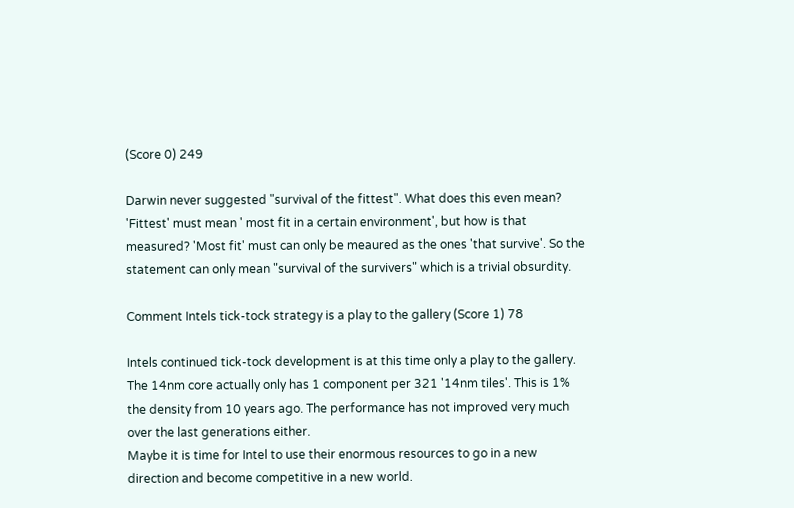(Score 0) 249

Darwin never suggested "survival of the fittest". What does this even mean? 'Fittest' must mean ' most fit in a certain environment', but how is that measured? 'Most fit' must can only be meaured as the ones 'that survive'. So the statement can only mean "survival of the survivers" which is a trivial obsurdity.

Comment Intels tick-tock strategy is a play to the gallery (Score 1) 78

Intels continued tick-tock development is at this time only a play to the gallery. The 14nm core actually only has 1 component per 321 '14nm tiles'. This is 1% the density from 10 years ago. The performance has not improved very much over the last generations either.
Maybe it is time for Intel to use their enormous resources to go in a new direction and become competitive in a new world.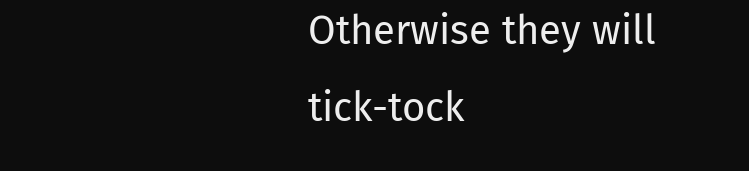Otherwise they will tick-tock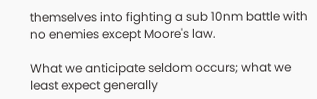themselves into fighting a sub 10nm battle with no enemies except Moore's law.

What we anticipate seldom occurs; what we least expect generally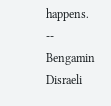happens. -- Bengamin Disraeli